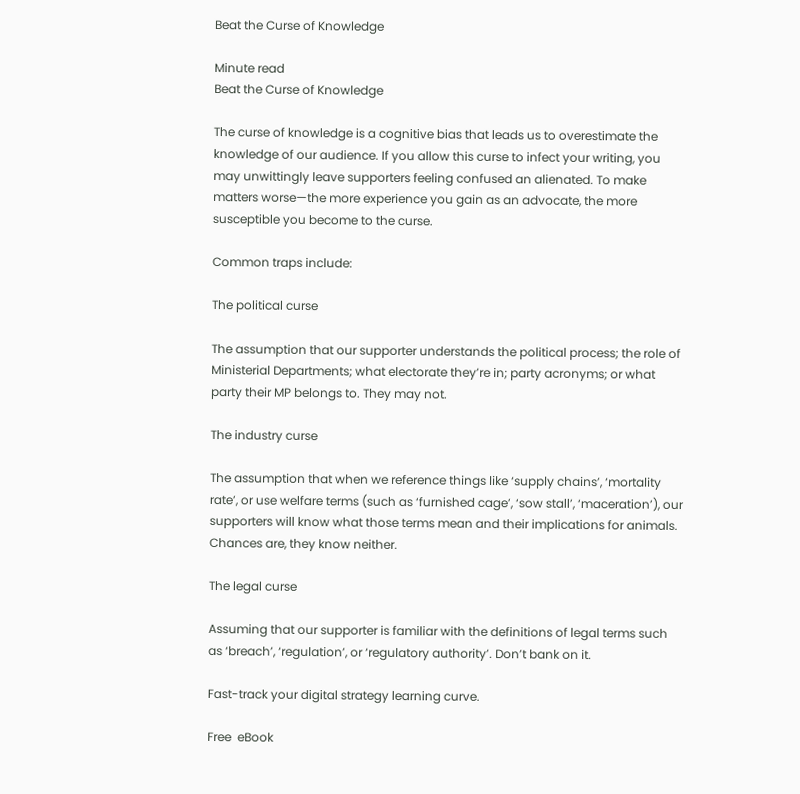Beat the Curse of Knowledge

Minute read
Beat the Curse of Knowledge

The curse of knowledge is a cognitive bias that leads us to overestimate the knowledge of our audience. If you allow this curse to infect your writing, you may unwittingly leave supporters feeling confused an alienated. To make matters worse—the more experience you gain as an advocate, the more susceptible you become to the curse.

Common traps include:

The political curse

The assumption that our supporter understands the political process; the role of Ministerial Departments; what electorate they’re in; party acronyms; or what party their MP belongs to. They may not.

The industry curse

The assumption that when we reference things like ‘supply chains’, ‘mortality rate’, or use welfare terms (such as ‘furnished cage’, ‘sow stall’, ‘maceration’), our supporters will know what those terms mean and their implications for animals. Chances are, they know neither.

The legal curse

Assuming that our supporter is familiar with the definitions of legal terms such as ‘breach’, ‘regulation’, or ‘regulatory authority’. Don’t bank on it.

Fast-track your digital strategy learning curve.

Free  eBook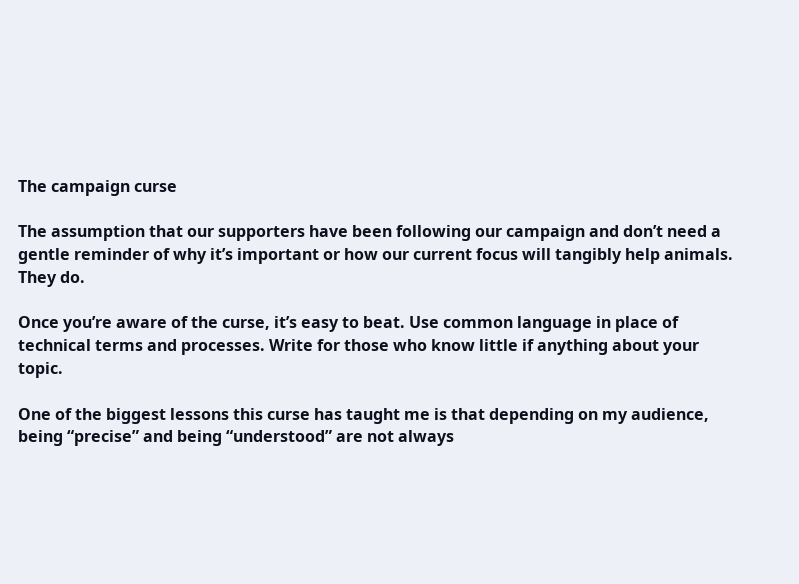The campaign curse

The assumption that our supporters have been following our campaign and don’t need a gentle reminder of why it’s important or how our current focus will tangibly help animals. They do.

Once you’re aware of the curse, it’s easy to beat. Use common language in place of technical terms and processes. Write for those who know little if anything about your topic.

One of the biggest lessons this curse has taught me is that depending on my audience, being “precise” and being “understood” are not always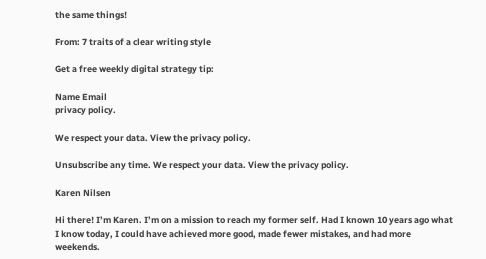the same things!

From: 7 traits of a clear writing style

Get a free weekly digital strategy tip:

Name Email
privacy policy.

We respect your data. View the privacy policy.

Unsubscribe any time. We respect your data. View the privacy policy.

Karen Nilsen

Hi there! I’m Karen. I’m on a mission to reach my former self. Had I known 10 years ago what I know today, I could have achieved more good, made fewer mistakes, and had more weekends.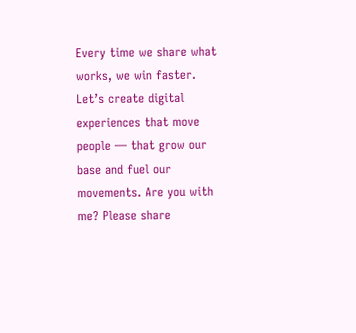Every time we share what works, we win faster. Let’s create digital experiences that move people — that grow our base and fuel our movements. Are you with me? Please share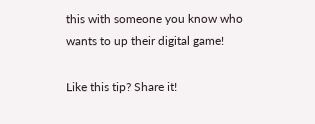this with someone you know who wants to up their digital game!

Like this tip? Share it!